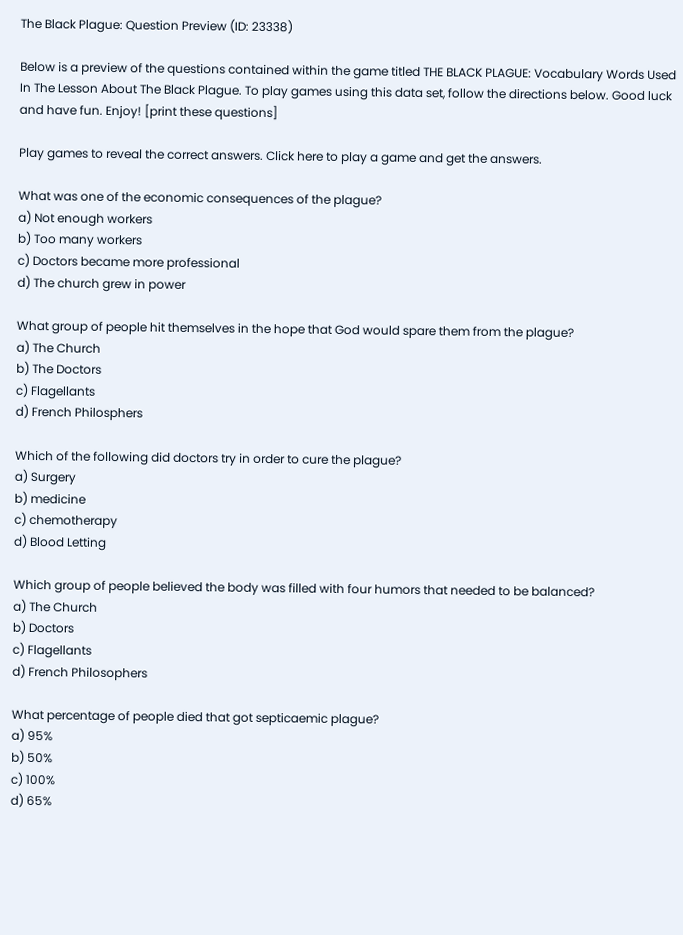The Black Plague: Question Preview (ID: 23338)

Below is a preview of the questions contained within the game titled THE BLACK PLAGUE: Vocabulary Words Used In The Lesson About The Black Plague. To play games using this data set, follow the directions below. Good luck and have fun. Enjoy! [print these questions]

Play games to reveal the correct answers. Click here to play a game and get the answers.

What was one of the economic consequences of the plague?
a) Not enough workers
b) Too many workers
c) Doctors became more professional
d) The church grew in power

What group of people hit themselves in the hope that God would spare them from the plague?
a) The Church
b) The Doctors
c) Flagellants
d) French Philosphers

Which of the following did doctors try in order to cure the plague?
a) Surgery
b) medicine
c) chemotherapy
d) Blood Letting

Which group of people believed the body was filled with four humors that needed to be balanced?
a) The Church
b) Doctors
c) Flagellants
d) French Philosophers

What percentage of people died that got septicaemic plague?
a) 95%
b) 50%
c) 100%
d) 65%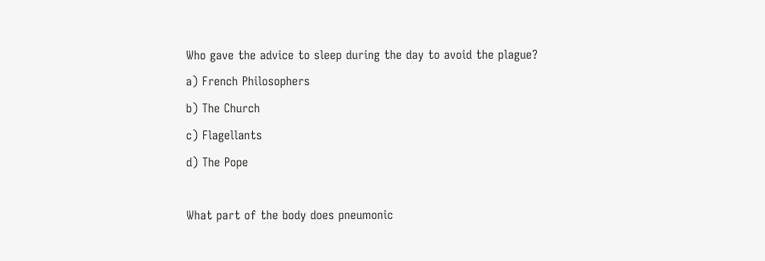Who gave the advice to sleep during the day to avoid the plague?
a) French Philosophers
b) The Church
c) Flagellants
d) The Pope

What part of the body does pneumonic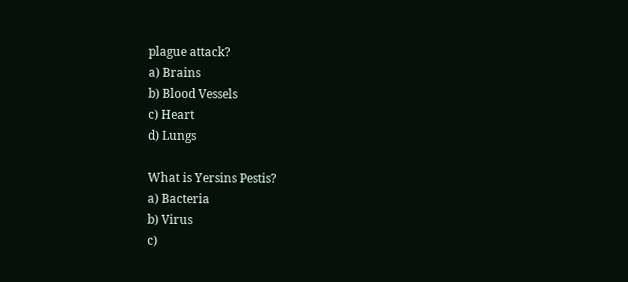plague attack?
a) Brains
b) Blood Vessels
c) Heart
d) Lungs

What is Yersins Pestis?
a) Bacteria
b) Virus
c)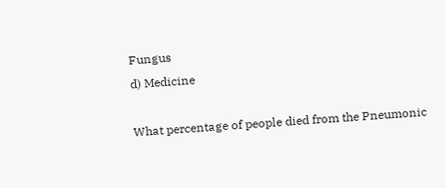Fungus
d) Medicine

What percentage of people died from the Pneumonic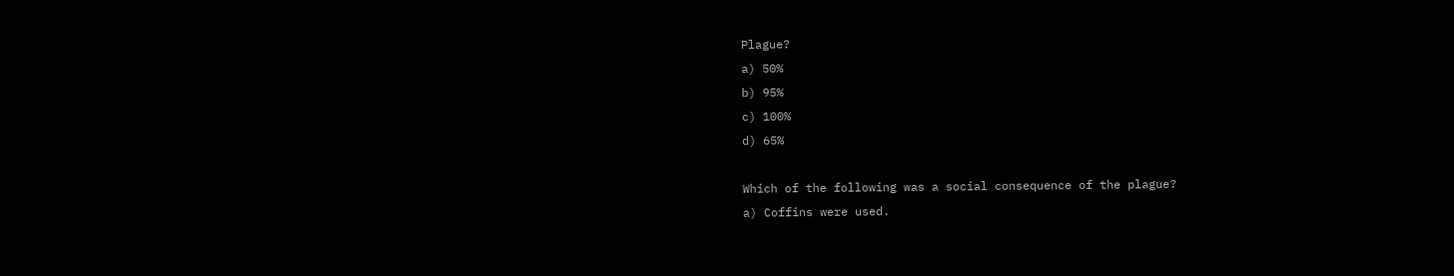Plague?
a) 50%
b) 95%
c) 100%
d) 65%

Which of the following was a social consequence of the plague?
a) Coffins were used.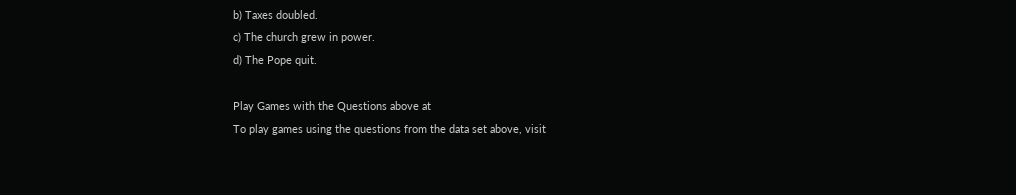b) Taxes doubled.
c) The church grew in power.
d) The Pope quit.

Play Games with the Questions above at
To play games using the questions from the data set above, visit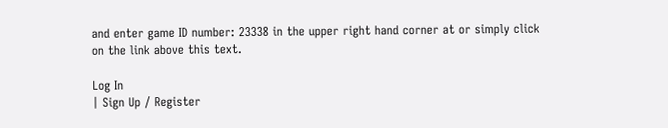and enter game ID number: 23338 in the upper right hand corner at or simply click on the link above this text.

Log In
| Sign Up / Register